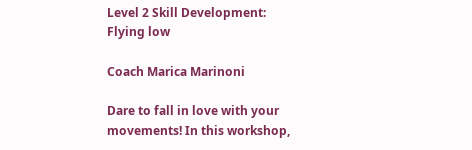Level 2 Skill Development: Flying low

Coach Marica Marinoni

Dare to fall in love with your movements! In this workshop,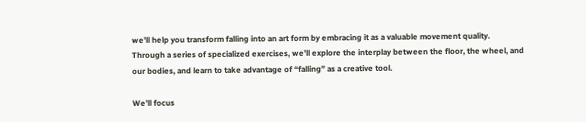we’ll help you transform falling into an art form by embracing it as a valuable movement quality. Through a series of specialized exercises, we’ll explore the interplay between the floor, the wheel, and our bodies, and learn to take advantage of “falling” as a creative tool.

We’ll focus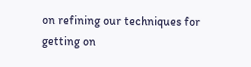on refining our techniques for getting on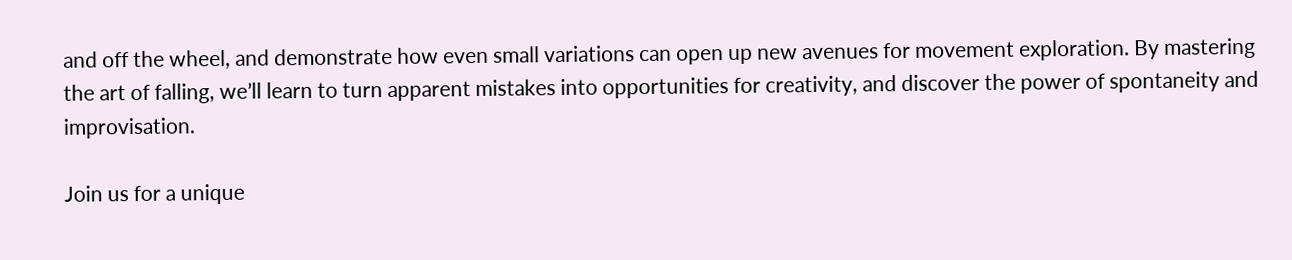and off the wheel, and demonstrate how even small variations can open up new avenues for movement exploration. By mastering the art of falling, we’ll learn to turn apparent mistakes into opportunities for creativity, and discover the power of spontaneity and improvisation.

Join us for a unique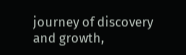journey of discovery and growth,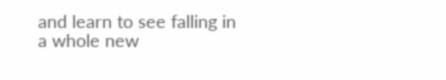and learn to see falling in a whole new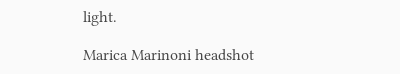light.

Marica Marinoni headshot